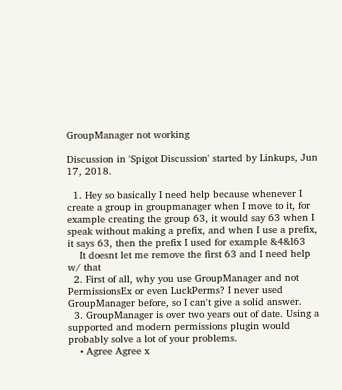GroupManager not working

Discussion in 'Spigot Discussion' started by Linkups, Jun 17, 2018.

  1. Hey so basically I need help because whenever I create a group in groupmanager when I move to it, for example creating the group 63, it would say 63 when I speak without making a prefix, and when I use a prefix, it says 63, then the prefix I used for example &4&l63
    It doesnt let me remove the first 63 and I need help w/ that
  2. First of all, why you use GroupManager and not PermissionsEx or even LuckPerms? I never used GroupManager before, so I can't give a solid answer.
  3. GroupManager is over two years out of date. Using a supported and modern permissions plugin would probably solve a lot of your problems.
    • Agree Agree x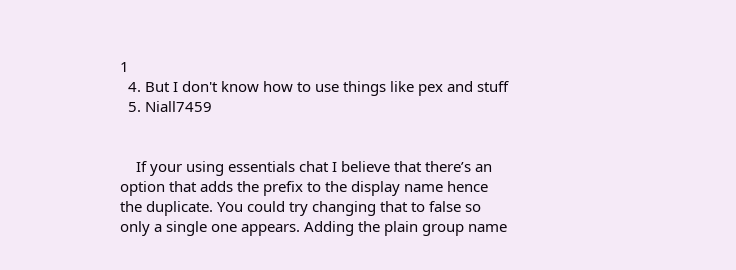1
  4. But I don't know how to use things like pex and stuff
  5. Niall7459


    If your using essentials chat I believe that there’s an option that adds the prefix to the display name hence the duplicate. You could try changing that to false so only a single one appears. Adding the plain group name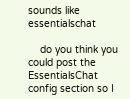sounds like essentialschat

    do you think you could post the EssentialsChat config section so I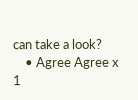can take a look?
    • Agree Agree x 1